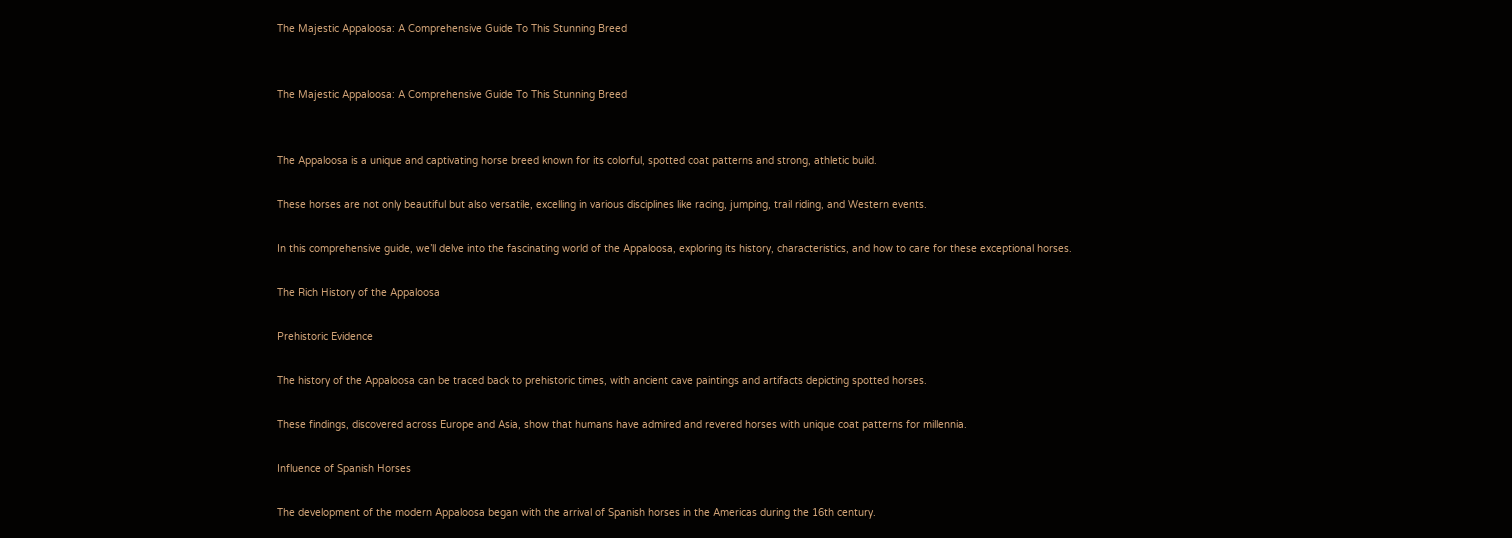The Majestic Appaloosa: A Comprehensive Guide To This Stunning Breed


The Majestic Appaloosa: A Comprehensive Guide To This Stunning Breed


The Appaloosa is a unique and captivating horse breed known for its colorful, spotted coat patterns and strong, athletic build.

These horses are not only beautiful but also versatile, excelling in various disciplines like racing, jumping, trail riding, and Western events.

In this comprehensive guide, we’ll delve into the fascinating world of the Appaloosa, exploring its history, characteristics, and how to care for these exceptional horses.

The Rich History of the Appaloosa

Prehistoric Evidence

The history of the Appaloosa can be traced back to prehistoric times, with ancient cave paintings and artifacts depicting spotted horses.

These findings, discovered across Europe and Asia, show that humans have admired and revered horses with unique coat patterns for millennia.

Influence of Spanish Horses

The development of the modern Appaloosa began with the arrival of Spanish horses in the Americas during the 16th century.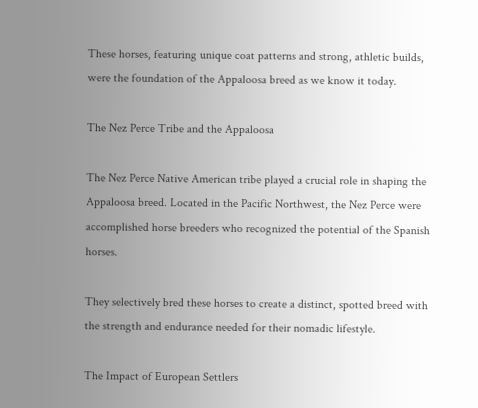These horses, featuring unique coat patterns and strong, athletic builds, were the foundation of the Appaloosa breed as we know it today.

The Nez Perce Tribe and the Appaloosa

The Nez Perce Native American tribe played a crucial role in shaping the Appaloosa breed. Located in the Pacific Northwest, the Nez Perce were accomplished horse breeders who recognized the potential of the Spanish horses.

They selectively bred these horses to create a distinct, spotted breed with the strength and endurance needed for their nomadic lifestyle.

The Impact of European Settlers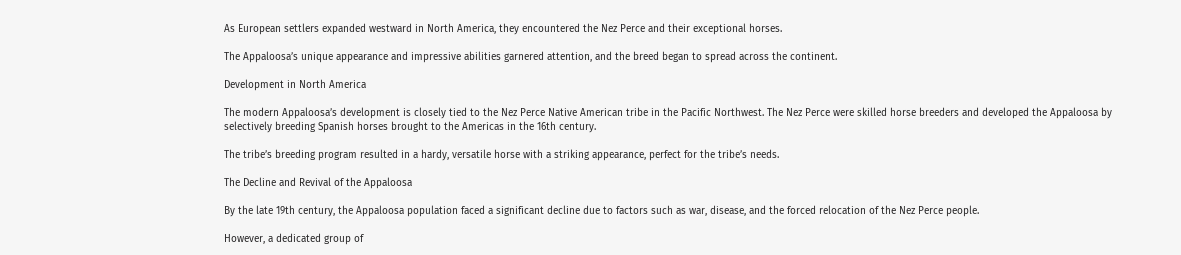As European settlers expanded westward in North America, they encountered the Nez Perce and their exceptional horses.

The Appaloosa’s unique appearance and impressive abilities garnered attention, and the breed began to spread across the continent.

Development in North America

The modern Appaloosa’s development is closely tied to the Nez Perce Native American tribe in the Pacific Northwest. The Nez Perce were skilled horse breeders and developed the Appaloosa by selectively breeding Spanish horses brought to the Americas in the 16th century.

The tribe’s breeding program resulted in a hardy, versatile horse with a striking appearance, perfect for the tribe’s needs.

The Decline and Revival of the Appaloosa

By the late 19th century, the Appaloosa population faced a significant decline due to factors such as war, disease, and the forced relocation of the Nez Perce people.

However, a dedicated group of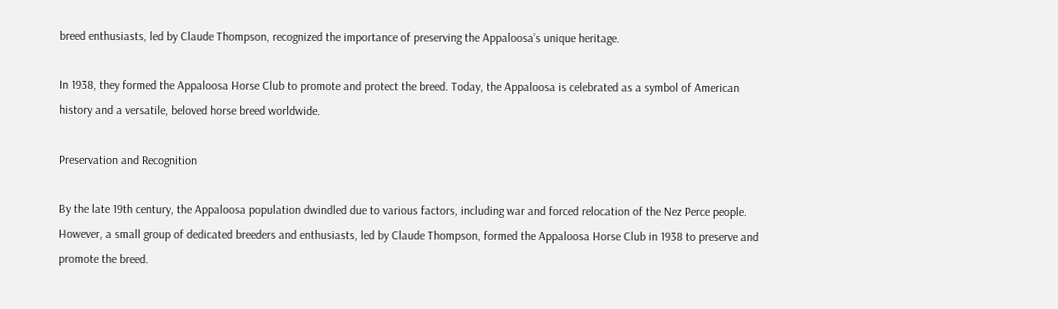breed enthusiasts, led by Claude Thompson, recognized the importance of preserving the Appaloosa’s unique heritage.

In 1938, they formed the Appaloosa Horse Club to promote and protect the breed. Today, the Appaloosa is celebrated as a symbol of American history and a versatile, beloved horse breed worldwide.

Preservation and Recognition

By the late 19th century, the Appaloosa population dwindled due to various factors, including war and forced relocation of the Nez Perce people. However, a small group of dedicated breeders and enthusiasts, led by Claude Thompson, formed the Appaloosa Horse Club in 1938 to preserve and promote the breed.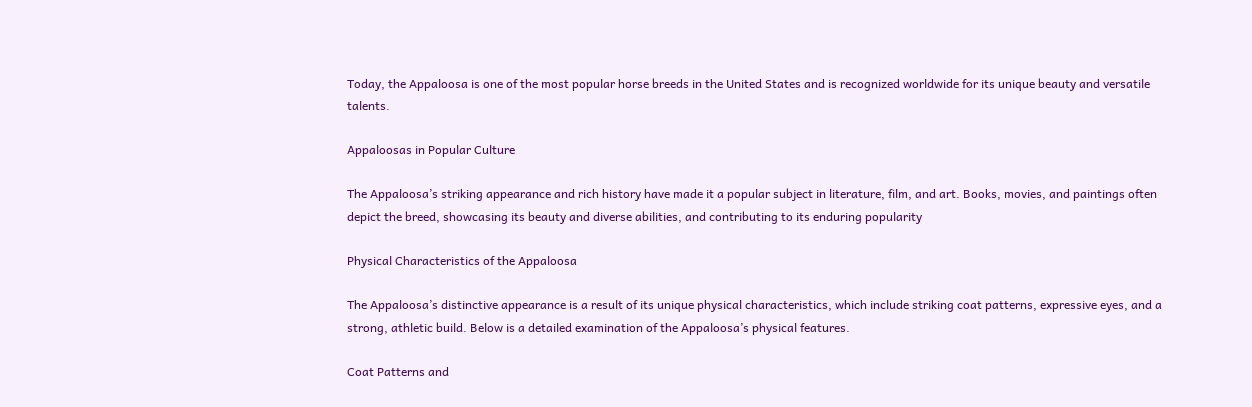Today, the Appaloosa is one of the most popular horse breeds in the United States and is recognized worldwide for its unique beauty and versatile talents.

Appaloosas in Popular Culture

The Appaloosa’s striking appearance and rich history have made it a popular subject in literature, film, and art. Books, movies, and paintings often depict the breed, showcasing its beauty and diverse abilities, and contributing to its enduring popularity

Physical Characteristics of the Appaloosa

The Appaloosa’s distinctive appearance is a result of its unique physical characteristics, which include striking coat patterns, expressive eyes, and a strong, athletic build. Below is a detailed examination of the Appaloosa’s physical features.

Coat Patterns and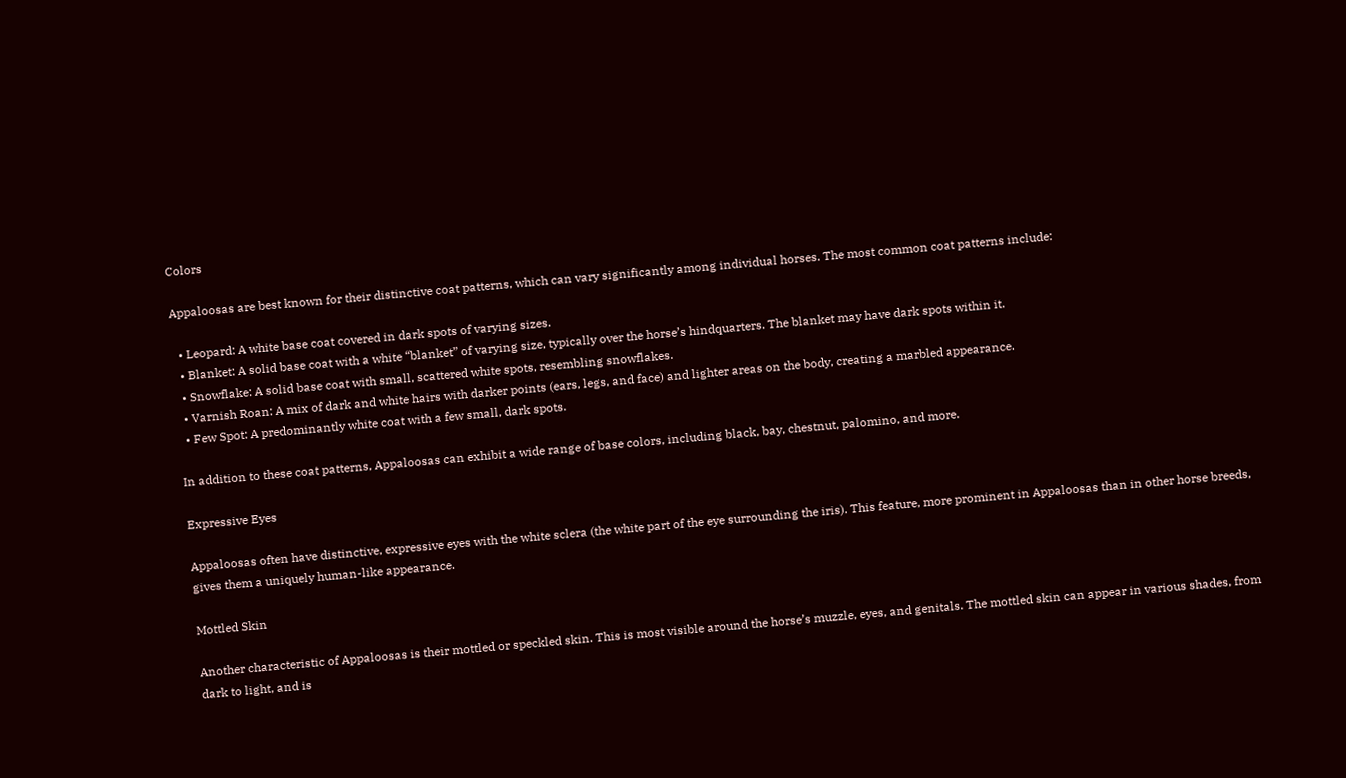Colors

Appaloosas are best known for their distinctive coat patterns, which can vary significantly among individual horses. The most common coat patterns include:

  • Leopard: A white base coat covered in dark spots of varying sizes.
  • Blanket: A solid base coat with a white “blanket” of varying size, typically over the horse’s hindquarters. The blanket may have dark spots within it.
  • Snowflake: A solid base coat with small, scattered white spots, resembling snowflakes.
  • Varnish Roan: A mix of dark and white hairs with darker points (ears, legs, and face) and lighter areas on the body, creating a marbled appearance.
  • Few Spot: A predominantly white coat with a few small, dark spots.

In addition to these coat patterns, Appaloosas can exhibit a wide range of base colors, including black, bay, chestnut, palomino, and more.

Expressive Eyes

Appaloosas often have distinctive, expressive eyes with the white sclera (the white part of the eye surrounding the iris). This feature, more prominent in Appaloosas than in other horse breeds, gives them a uniquely human-like appearance.

Mottled Skin

Another characteristic of Appaloosas is their mottled or speckled skin. This is most visible around the horse’s muzzle, eyes, and genitals. The mottled skin can appear in various shades, from dark to light, and is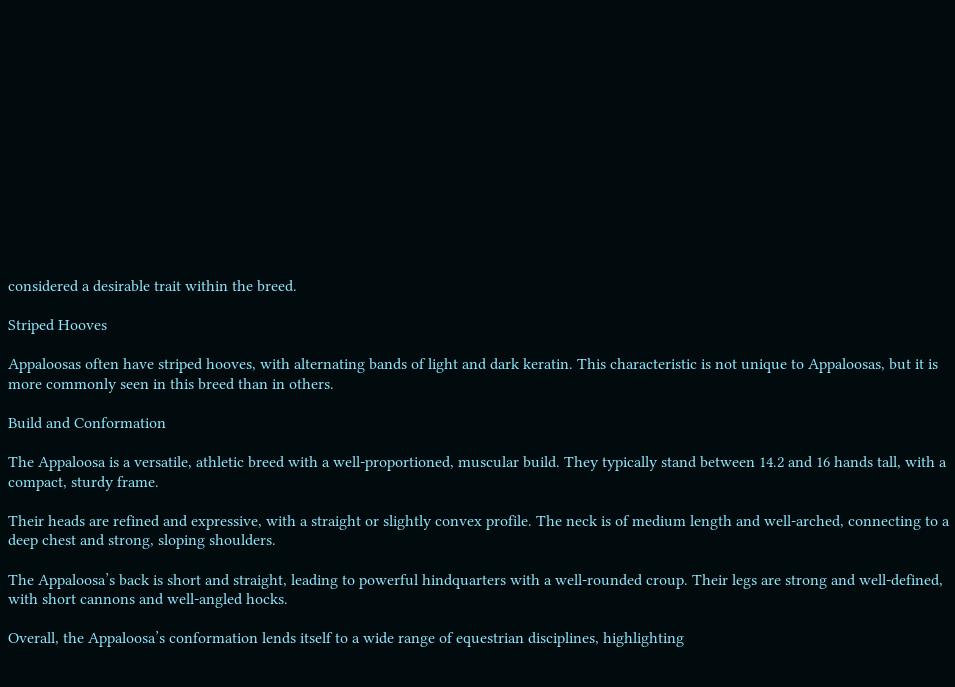considered a desirable trait within the breed.

Striped Hooves

Appaloosas often have striped hooves, with alternating bands of light and dark keratin. This characteristic is not unique to Appaloosas, but it is more commonly seen in this breed than in others.

Build and Conformation

The Appaloosa is a versatile, athletic breed with a well-proportioned, muscular build. They typically stand between 14.2 and 16 hands tall, with a compact, sturdy frame.

Their heads are refined and expressive, with a straight or slightly convex profile. The neck is of medium length and well-arched, connecting to a deep chest and strong, sloping shoulders.

The Appaloosa’s back is short and straight, leading to powerful hindquarters with a well-rounded croup. Their legs are strong and well-defined, with short cannons and well-angled hocks.

Overall, the Appaloosa’s conformation lends itself to a wide range of equestrian disciplines, highlighting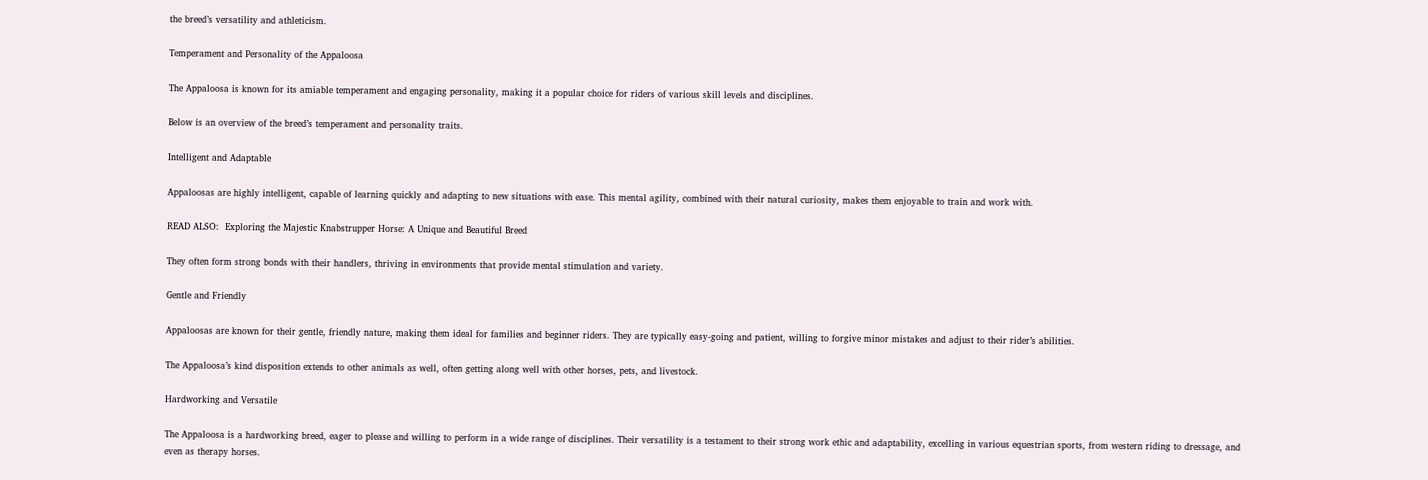the breed’s versatility and athleticism.

Temperament and Personality of the Appaloosa

The Appaloosa is known for its amiable temperament and engaging personality, making it a popular choice for riders of various skill levels and disciplines.

Below is an overview of the breed’s temperament and personality traits.

Intelligent and Adaptable

Appaloosas are highly intelligent, capable of learning quickly and adapting to new situations with ease. This mental agility, combined with their natural curiosity, makes them enjoyable to train and work with.

READ ALSO:  Exploring the Majestic Knabstrupper Horse: A Unique and Beautiful Breed

They often form strong bonds with their handlers, thriving in environments that provide mental stimulation and variety.

Gentle and Friendly

Appaloosas are known for their gentle, friendly nature, making them ideal for families and beginner riders. They are typically easy-going and patient, willing to forgive minor mistakes and adjust to their rider’s abilities.

The Appaloosa’s kind disposition extends to other animals as well, often getting along well with other horses, pets, and livestock.

Hardworking and Versatile

The Appaloosa is a hardworking breed, eager to please and willing to perform in a wide range of disciplines. Their versatility is a testament to their strong work ethic and adaptability, excelling in various equestrian sports, from western riding to dressage, and even as therapy horses.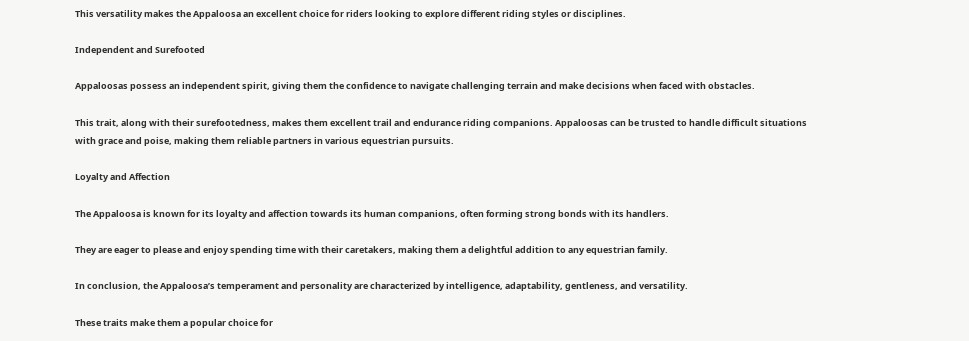This versatility makes the Appaloosa an excellent choice for riders looking to explore different riding styles or disciplines.

Independent and Surefooted

Appaloosas possess an independent spirit, giving them the confidence to navigate challenging terrain and make decisions when faced with obstacles.

This trait, along with their surefootedness, makes them excellent trail and endurance riding companions. Appaloosas can be trusted to handle difficult situations with grace and poise, making them reliable partners in various equestrian pursuits.

Loyalty and Affection

The Appaloosa is known for its loyalty and affection towards its human companions, often forming strong bonds with its handlers.

They are eager to please and enjoy spending time with their caretakers, making them a delightful addition to any equestrian family.

In conclusion, the Appaloosa’s temperament and personality are characterized by intelligence, adaptability, gentleness, and versatility.

These traits make them a popular choice for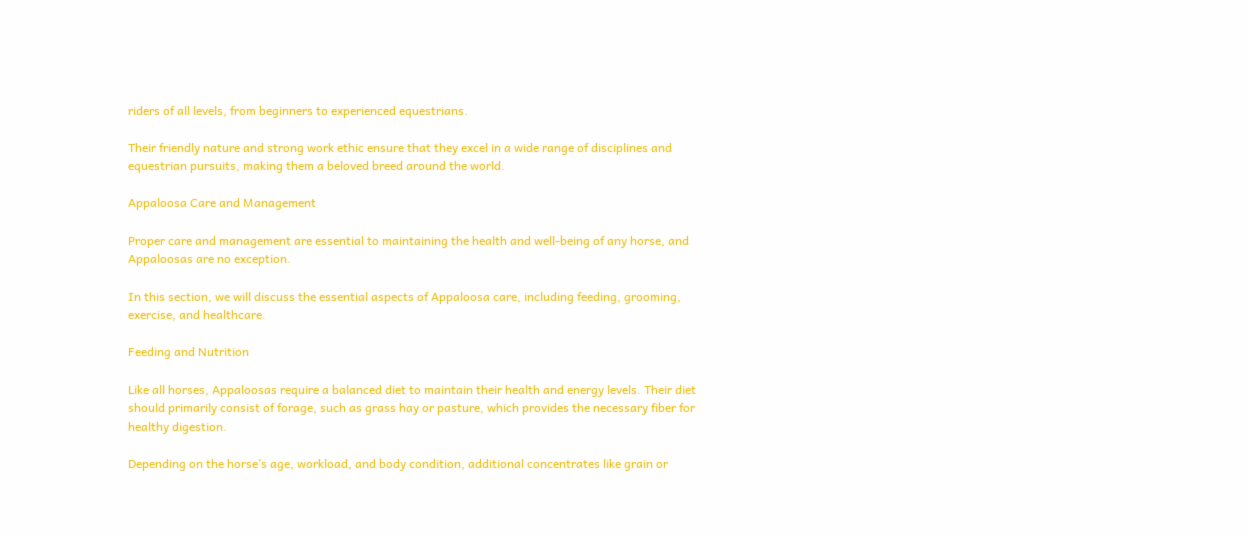riders of all levels, from beginners to experienced equestrians.

Their friendly nature and strong work ethic ensure that they excel in a wide range of disciplines and equestrian pursuits, making them a beloved breed around the world.

Appaloosa Care and Management

Proper care and management are essential to maintaining the health and well-being of any horse, and Appaloosas are no exception.

In this section, we will discuss the essential aspects of Appaloosa care, including feeding, grooming, exercise, and healthcare.

Feeding and Nutrition

Like all horses, Appaloosas require a balanced diet to maintain their health and energy levels. Their diet should primarily consist of forage, such as grass hay or pasture, which provides the necessary fiber for healthy digestion.

Depending on the horse’s age, workload, and body condition, additional concentrates like grain or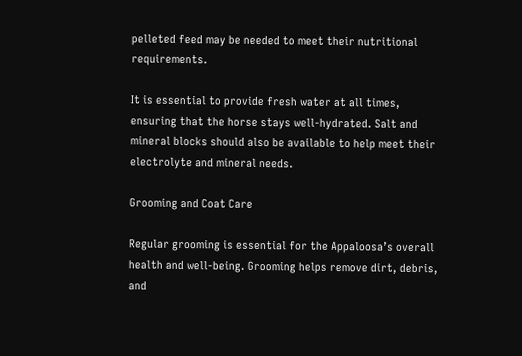pelleted feed may be needed to meet their nutritional requirements.

It is essential to provide fresh water at all times, ensuring that the horse stays well-hydrated. Salt and mineral blocks should also be available to help meet their electrolyte and mineral needs.

Grooming and Coat Care

Regular grooming is essential for the Appaloosa’s overall health and well-being. Grooming helps remove dirt, debris, and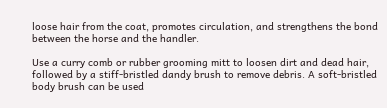loose hair from the coat, promotes circulation, and strengthens the bond between the horse and the handler.

Use a curry comb or rubber grooming mitt to loosen dirt and dead hair, followed by a stiff-bristled dandy brush to remove debris. A soft-bristled body brush can be used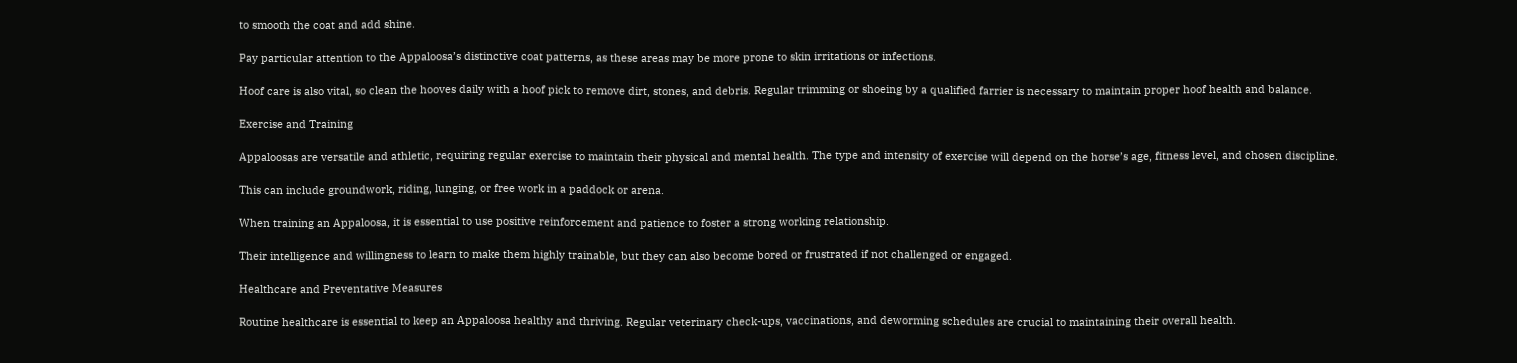to smooth the coat and add shine.

Pay particular attention to the Appaloosa’s distinctive coat patterns, as these areas may be more prone to skin irritations or infections.

Hoof care is also vital, so clean the hooves daily with a hoof pick to remove dirt, stones, and debris. Regular trimming or shoeing by a qualified farrier is necessary to maintain proper hoof health and balance.

Exercise and Training

Appaloosas are versatile and athletic, requiring regular exercise to maintain their physical and mental health. The type and intensity of exercise will depend on the horse’s age, fitness level, and chosen discipline.

This can include groundwork, riding, lunging, or free work in a paddock or arena.

When training an Appaloosa, it is essential to use positive reinforcement and patience to foster a strong working relationship.

Their intelligence and willingness to learn to make them highly trainable, but they can also become bored or frustrated if not challenged or engaged.

Healthcare and Preventative Measures

Routine healthcare is essential to keep an Appaloosa healthy and thriving. Regular veterinary check-ups, vaccinations, and deworming schedules are crucial to maintaining their overall health.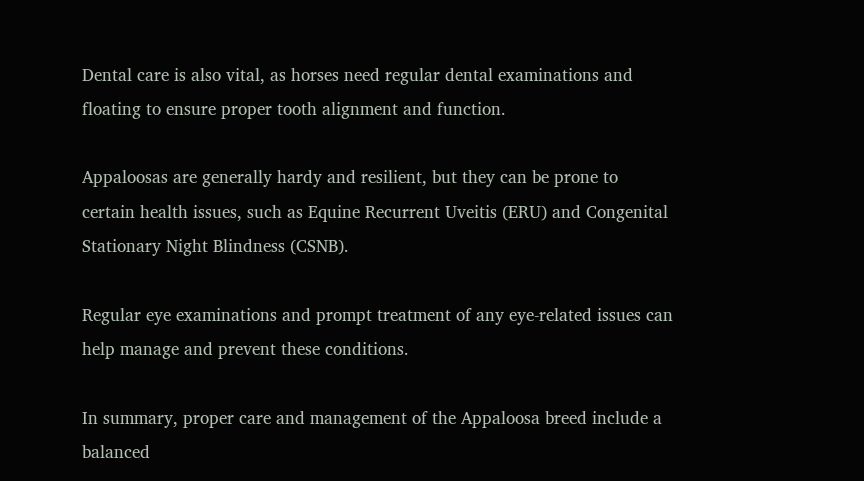Dental care is also vital, as horses need regular dental examinations and floating to ensure proper tooth alignment and function.

Appaloosas are generally hardy and resilient, but they can be prone to certain health issues, such as Equine Recurrent Uveitis (ERU) and Congenital Stationary Night Blindness (CSNB).

Regular eye examinations and prompt treatment of any eye-related issues can help manage and prevent these conditions.

In summary, proper care and management of the Appaloosa breed include a balanced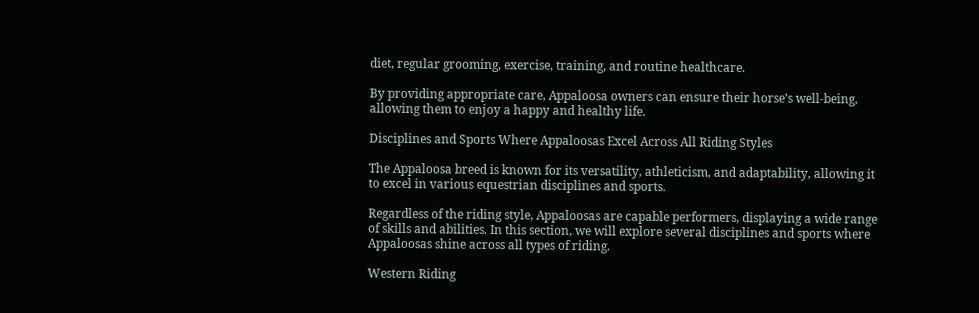diet, regular grooming, exercise, training, and routine healthcare.

By providing appropriate care, Appaloosa owners can ensure their horse’s well-being, allowing them to enjoy a happy and healthy life.

Disciplines and Sports Where Appaloosas Excel Across All Riding Styles

The Appaloosa breed is known for its versatility, athleticism, and adaptability, allowing it to excel in various equestrian disciplines and sports.

Regardless of the riding style, Appaloosas are capable performers, displaying a wide range of skills and abilities. In this section, we will explore several disciplines and sports where Appaloosas shine across all types of riding.

Western Riding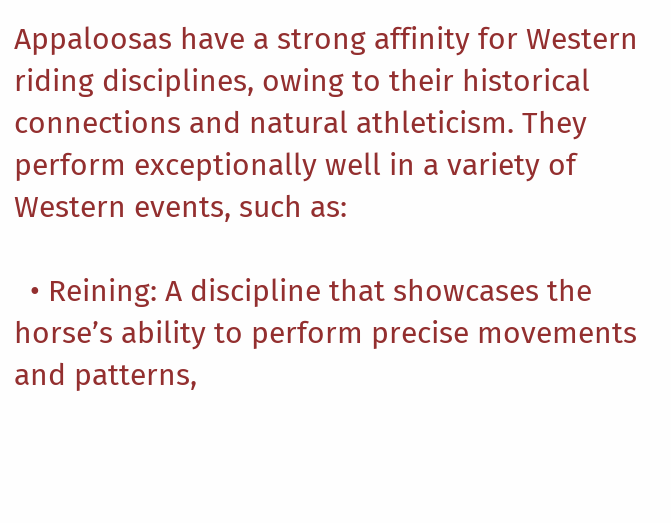Appaloosas have a strong affinity for Western riding disciplines, owing to their historical connections and natural athleticism. They perform exceptionally well in a variety of Western events, such as:

  • Reining: A discipline that showcases the horse’s ability to perform precise movements and patterns,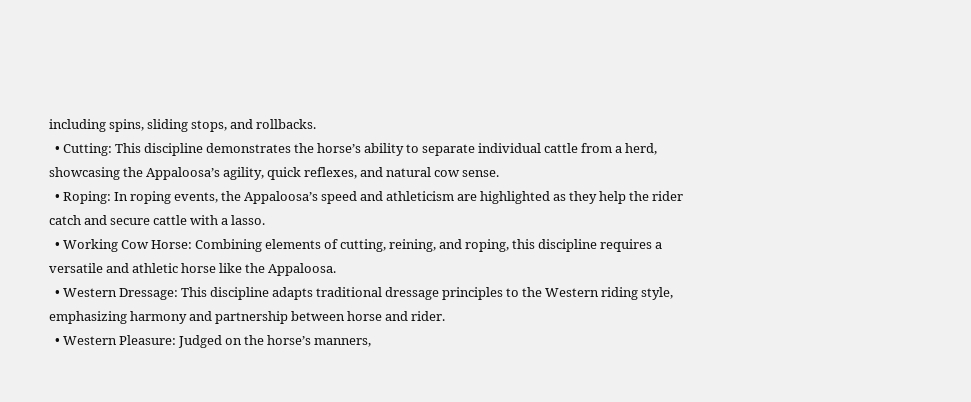including spins, sliding stops, and rollbacks.
  • Cutting: This discipline demonstrates the horse’s ability to separate individual cattle from a herd, showcasing the Appaloosa’s agility, quick reflexes, and natural cow sense.
  • Roping: In roping events, the Appaloosa’s speed and athleticism are highlighted as they help the rider catch and secure cattle with a lasso.
  • Working Cow Horse: Combining elements of cutting, reining, and roping, this discipline requires a versatile and athletic horse like the Appaloosa.
  • Western Dressage: This discipline adapts traditional dressage principles to the Western riding style, emphasizing harmony and partnership between horse and rider.
  • Western Pleasure: Judged on the horse’s manners,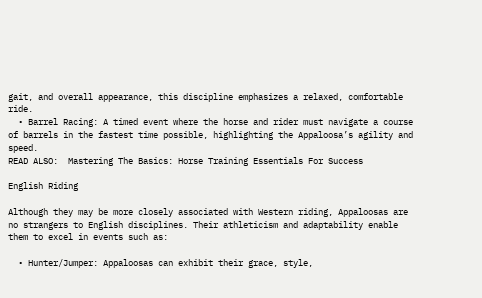gait, and overall appearance, this discipline emphasizes a relaxed, comfortable ride.
  • Barrel Racing: A timed event where the horse and rider must navigate a course of barrels in the fastest time possible, highlighting the Appaloosa’s agility and speed.
READ ALSO:  Mastering The Basics: Horse Training Essentials For Success

English Riding

Although they may be more closely associated with Western riding, Appaloosas are no strangers to English disciplines. Their athleticism and adaptability enable them to excel in events such as:

  • Hunter/Jumper: Appaloosas can exhibit their grace, style,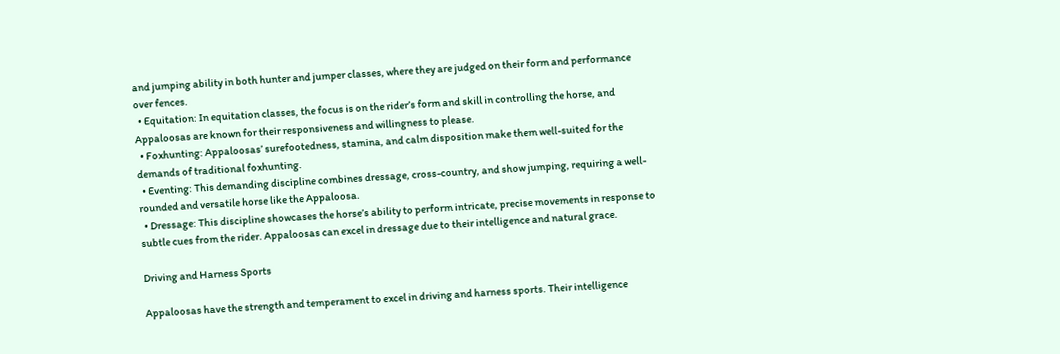and jumping ability in both hunter and jumper classes, where they are judged on their form and performance over fences.
  • Equitation: In equitation classes, the focus is on the rider’s form and skill in controlling the horse, and Appaloosas are known for their responsiveness and willingness to please.
  • Foxhunting: Appaloosas’ surefootedness, stamina, and calm disposition make them well-suited for the demands of traditional foxhunting.
  • Eventing: This demanding discipline combines dressage, cross-country, and show jumping, requiring a well-rounded and versatile horse like the Appaloosa.
  • Dressage: This discipline showcases the horse’s ability to perform intricate, precise movements in response to subtle cues from the rider. Appaloosas can excel in dressage due to their intelligence and natural grace.

Driving and Harness Sports

Appaloosas have the strength and temperament to excel in driving and harness sports. Their intelligence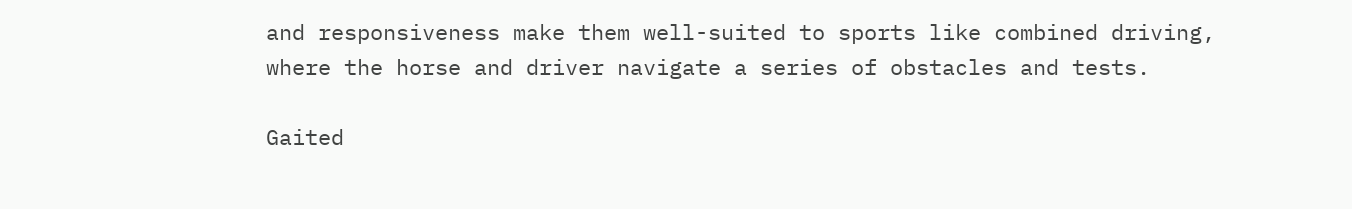and responsiveness make them well-suited to sports like combined driving, where the horse and driver navigate a series of obstacles and tests.

Gaited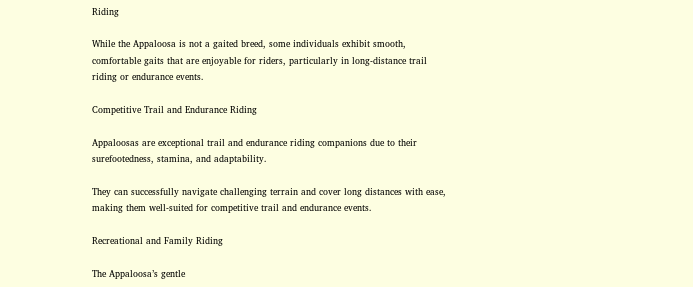Riding

While the Appaloosa is not a gaited breed, some individuals exhibit smooth, comfortable gaits that are enjoyable for riders, particularly in long-distance trail riding or endurance events.

Competitive Trail and Endurance Riding

Appaloosas are exceptional trail and endurance riding companions due to their surefootedness, stamina, and adaptability.

They can successfully navigate challenging terrain and cover long distances with ease, making them well-suited for competitive trail and endurance events.

Recreational and Family Riding

The Appaloosa’s gentle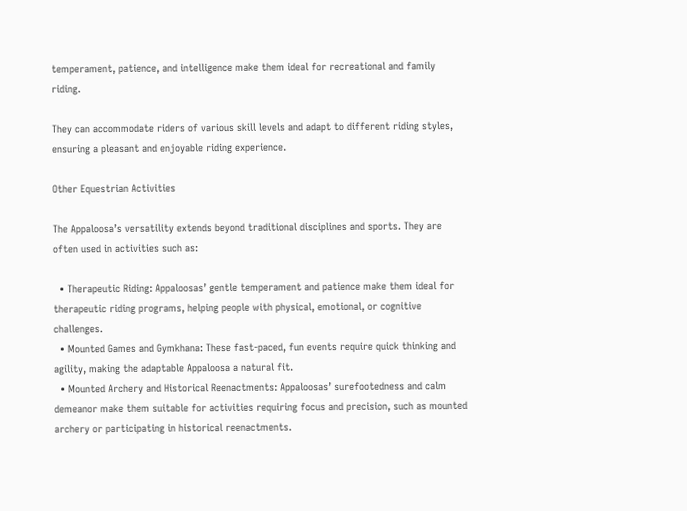temperament, patience, and intelligence make them ideal for recreational and family riding.

They can accommodate riders of various skill levels and adapt to different riding styles, ensuring a pleasant and enjoyable riding experience.

Other Equestrian Activities

The Appaloosa’s versatility extends beyond traditional disciplines and sports. They are often used in activities such as:

  • Therapeutic Riding: Appaloosas’ gentle temperament and patience make them ideal for therapeutic riding programs, helping people with physical, emotional, or cognitive challenges.
  • Mounted Games and Gymkhana: These fast-paced, fun events require quick thinking and agility, making the adaptable Appaloosa a natural fit.
  • Mounted Archery and Historical Reenactments: Appaloosas’ surefootedness and calm demeanor make them suitable for activities requiring focus and precision, such as mounted archery or participating in historical reenactments.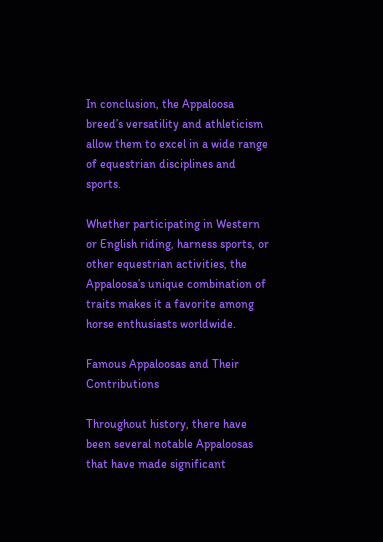In conclusion, the Appaloosa breed’s versatility and athleticism allow them to excel in a wide range of equestrian disciplines and sports.

Whether participating in Western or English riding, harness sports, or other equestrian activities, the Appaloosa’s unique combination of traits makes it a favorite among horse enthusiasts worldwide.

Famous Appaloosas and Their Contributions

Throughout history, there have been several notable Appaloosas that have made significant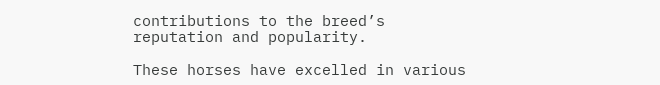contributions to the breed’s reputation and popularity.

These horses have excelled in various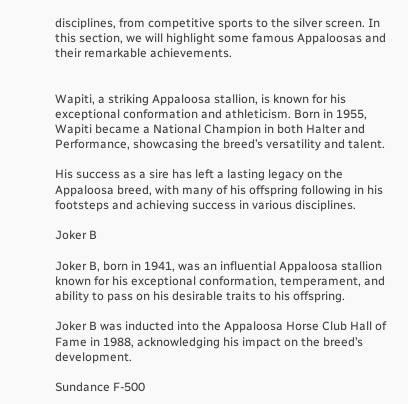disciplines, from competitive sports to the silver screen. In this section, we will highlight some famous Appaloosas and their remarkable achievements.


Wapiti, a striking Appaloosa stallion, is known for his exceptional conformation and athleticism. Born in 1955, Wapiti became a National Champion in both Halter and Performance, showcasing the breed’s versatility and talent.

His success as a sire has left a lasting legacy on the Appaloosa breed, with many of his offspring following in his footsteps and achieving success in various disciplines.

Joker B

Joker B, born in 1941, was an influential Appaloosa stallion known for his exceptional conformation, temperament, and ability to pass on his desirable traits to his offspring.

Joker B was inducted into the Appaloosa Horse Club Hall of Fame in 1988, acknowledging his impact on the breed’s development.

Sundance F-500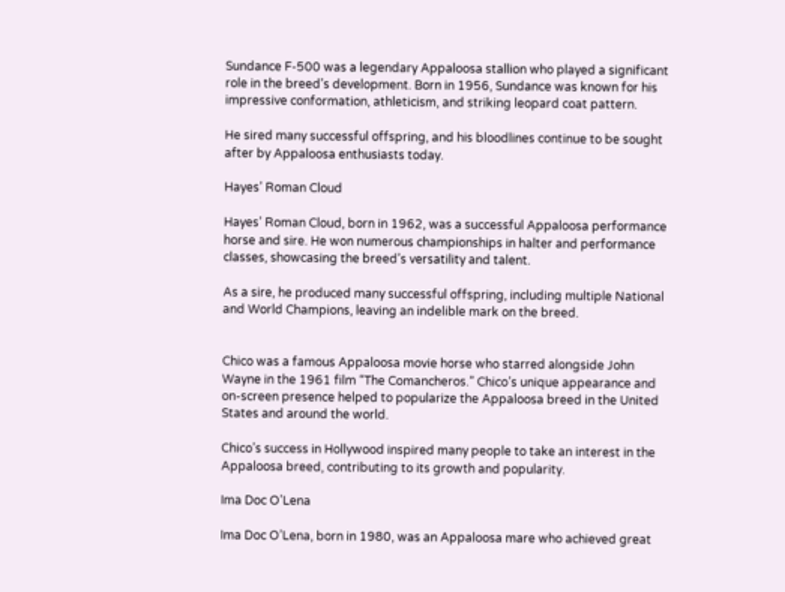Sundance F-500 was a legendary Appaloosa stallion who played a significant role in the breed’s development. Born in 1956, Sundance was known for his impressive conformation, athleticism, and striking leopard coat pattern.

He sired many successful offspring, and his bloodlines continue to be sought after by Appaloosa enthusiasts today.

Hayes’ Roman Cloud

Hayes’ Roman Cloud, born in 1962, was a successful Appaloosa performance horse and sire. He won numerous championships in halter and performance classes, showcasing the breed’s versatility and talent.

As a sire, he produced many successful offspring, including multiple National and World Champions, leaving an indelible mark on the breed.


Chico was a famous Appaloosa movie horse who starred alongside John Wayne in the 1961 film “The Comancheros.” Chico’s unique appearance and on-screen presence helped to popularize the Appaloosa breed in the United States and around the world.

Chico’s success in Hollywood inspired many people to take an interest in the Appaloosa breed, contributing to its growth and popularity.

Ima Doc O’Lena

Ima Doc O’Lena, born in 1980, was an Appaloosa mare who achieved great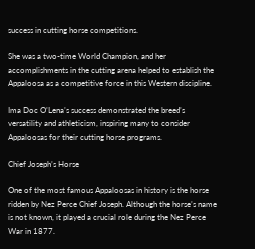success in cutting horse competitions.

She was a two-time World Champion, and her accomplishments in the cutting arena helped to establish the Appaloosa as a competitive force in this Western discipline.

Ima Doc O’Lena’s success demonstrated the breed’s versatility and athleticism, inspiring many to consider Appaloosas for their cutting horse programs.

Chief Joseph’s Horse

One of the most famous Appaloosas in history is the horse ridden by Nez Perce Chief Joseph. Although the horse’s name is not known, it played a crucial role during the Nez Perce War in 1877.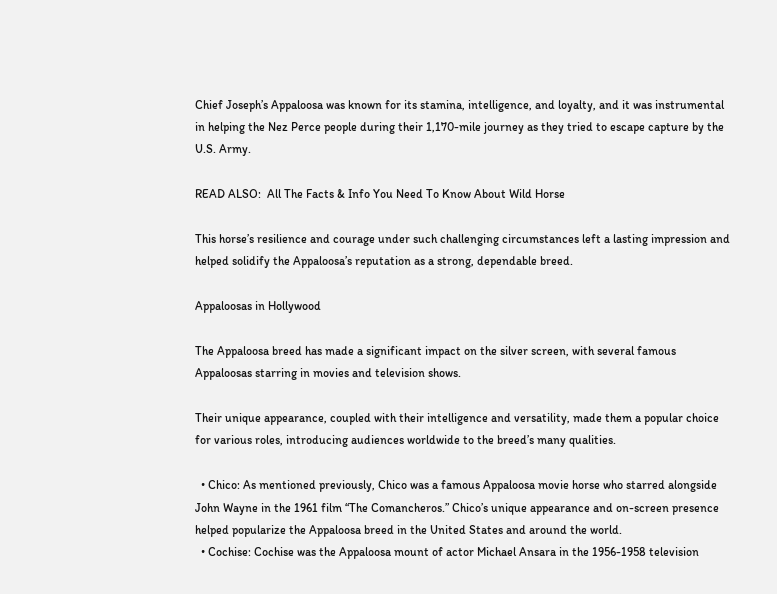Chief Joseph’s Appaloosa was known for its stamina, intelligence, and loyalty, and it was instrumental in helping the Nez Perce people during their 1,170-mile journey as they tried to escape capture by the U.S. Army.

READ ALSO:  All The Facts & Info You Need To Know About Wild Horse

This horse’s resilience and courage under such challenging circumstances left a lasting impression and helped solidify the Appaloosa’s reputation as a strong, dependable breed.

Appaloosas in Hollywood

The Appaloosa breed has made a significant impact on the silver screen, with several famous Appaloosas starring in movies and television shows.

Their unique appearance, coupled with their intelligence and versatility, made them a popular choice for various roles, introducing audiences worldwide to the breed’s many qualities.

  • Chico: As mentioned previously, Chico was a famous Appaloosa movie horse who starred alongside John Wayne in the 1961 film “The Comancheros.” Chico’s unique appearance and on-screen presence helped popularize the Appaloosa breed in the United States and around the world.
  • Cochise: Cochise was the Appaloosa mount of actor Michael Ansara in the 1956-1958 television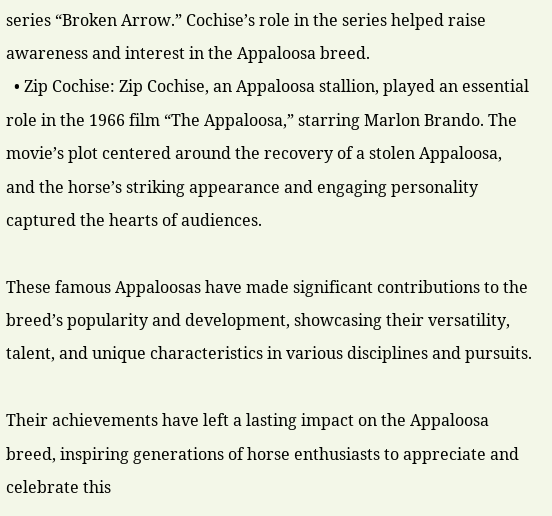series “Broken Arrow.” Cochise’s role in the series helped raise awareness and interest in the Appaloosa breed.
  • Zip Cochise: Zip Cochise, an Appaloosa stallion, played an essential role in the 1966 film “The Appaloosa,” starring Marlon Brando. The movie’s plot centered around the recovery of a stolen Appaloosa, and the horse’s striking appearance and engaging personality captured the hearts of audiences.

These famous Appaloosas have made significant contributions to the breed’s popularity and development, showcasing their versatility, talent, and unique characteristics in various disciplines and pursuits.

Their achievements have left a lasting impact on the Appaloosa breed, inspiring generations of horse enthusiasts to appreciate and celebrate this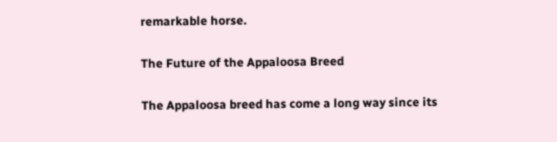remarkable horse.

The Future of the Appaloosa Breed

The Appaloosa breed has come a long way since its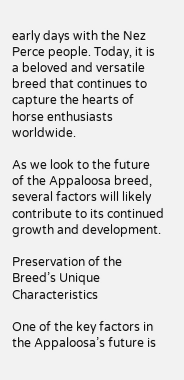early days with the Nez Perce people. Today, it is a beloved and versatile breed that continues to capture the hearts of horse enthusiasts worldwide.

As we look to the future of the Appaloosa breed, several factors will likely contribute to its continued growth and development.

Preservation of the Breed’s Unique Characteristics

One of the key factors in the Appaloosa’s future is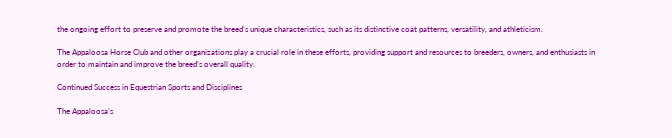the ongoing effort to preserve and promote the breed’s unique characteristics, such as its distinctive coat patterns, versatility, and athleticism.

The Appaloosa Horse Club and other organizations play a crucial role in these efforts, providing support and resources to breeders, owners, and enthusiasts in order to maintain and improve the breed’s overall quality.

Continued Success in Equestrian Sports and Disciplines

The Appaloosa’s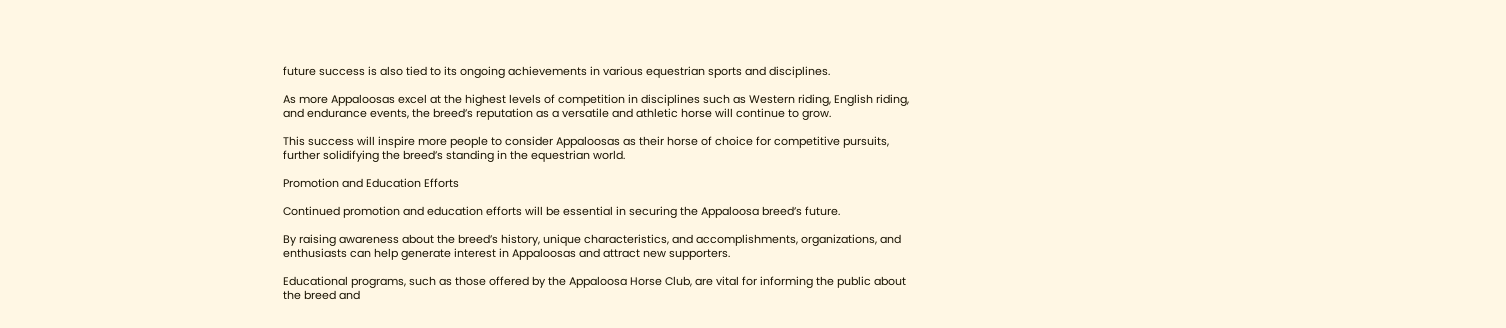future success is also tied to its ongoing achievements in various equestrian sports and disciplines.

As more Appaloosas excel at the highest levels of competition in disciplines such as Western riding, English riding, and endurance events, the breed’s reputation as a versatile and athletic horse will continue to grow.

This success will inspire more people to consider Appaloosas as their horse of choice for competitive pursuits, further solidifying the breed’s standing in the equestrian world.

Promotion and Education Efforts

Continued promotion and education efforts will be essential in securing the Appaloosa breed’s future.

By raising awareness about the breed’s history, unique characteristics, and accomplishments, organizations, and enthusiasts can help generate interest in Appaloosas and attract new supporters.

Educational programs, such as those offered by the Appaloosa Horse Club, are vital for informing the public about the breed and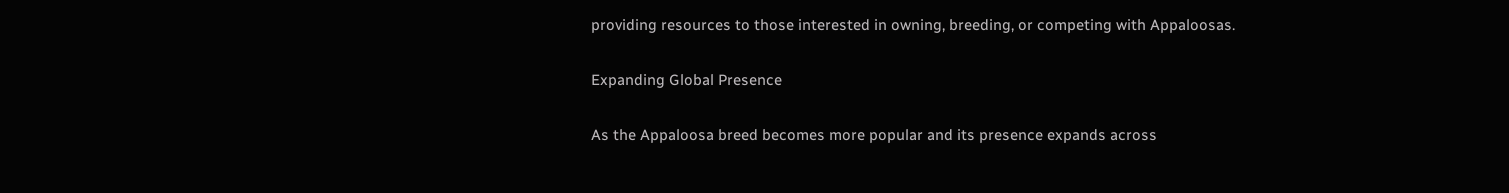providing resources to those interested in owning, breeding, or competing with Appaloosas.

Expanding Global Presence

As the Appaloosa breed becomes more popular and its presence expands across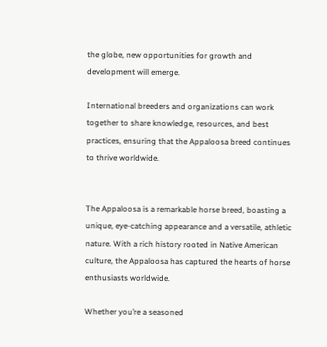the globe, new opportunities for growth and development will emerge.

International breeders and organizations can work together to share knowledge, resources, and best practices, ensuring that the Appaloosa breed continues to thrive worldwide.


The Appaloosa is a remarkable horse breed, boasting a unique, eye-catching appearance and a versatile, athletic nature. With a rich history rooted in Native American culture, the Appaloosa has captured the hearts of horse enthusiasts worldwide.

Whether you’re a seasoned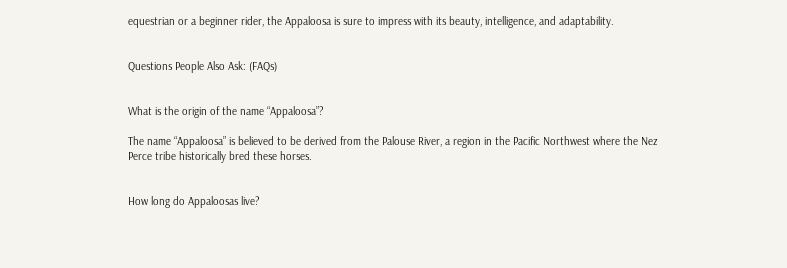equestrian or a beginner rider, the Appaloosa is sure to impress with its beauty, intelligence, and adaptability.


Questions People Also Ask: (FAQs)


What is the origin of the name “Appaloosa”?

The name “Appaloosa” is believed to be derived from the Palouse River, a region in the Pacific Northwest where the Nez Perce tribe historically bred these horses.


How long do Appaloosas live?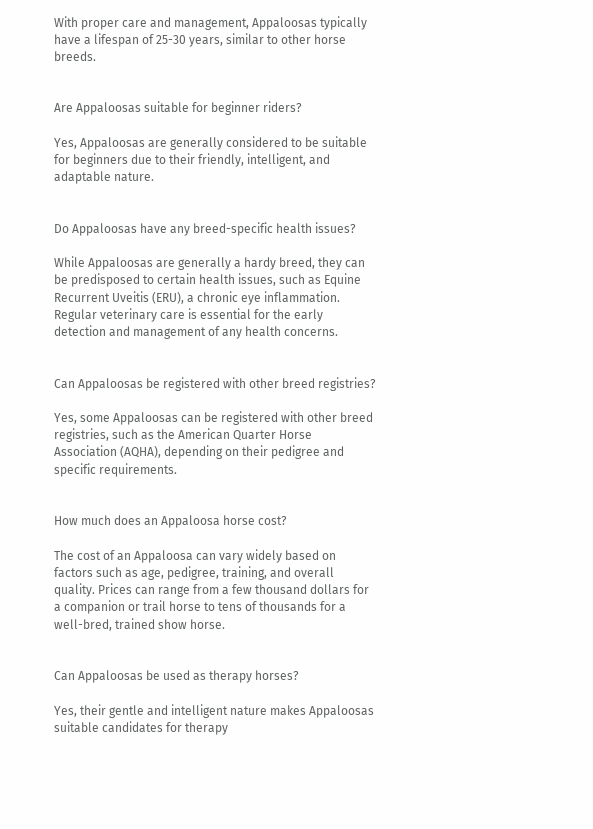With proper care and management, Appaloosas typically have a lifespan of 25-30 years, similar to other horse breeds.


Are Appaloosas suitable for beginner riders?

Yes, Appaloosas are generally considered to be suitable for beginners due to their friendly, intelligent, and adaptable nature.


Do Appaloosas have any breed-specific health issues?

While Appaloosas are generally a hardy breed, they can be predisposed to certain health issues, such as Equine Recurrent Uveitis (ERU), a chronic eye inflammation. Regular veterinary care is essential for the early detection and management of any health concerns.


Can Appaloosas be registered with other breed registries?

Yes, some Appaloosas can be registered with other breed registries, such as the American Quarter Horse Association (AQHA), depending on their pedigree and specific requirements.


How much does an Appaloosa horse cost?

The cost of an Appaloosa can vary widely based on factors such as age, pedigree, training, and overall quality. Prices can range from a few thousand dollars for a companion or trail horse to tens of thousands for a well-bred, trained show horse.


Can Appaloosas be used as therapy horses?

Yes, their gentle and intelligent nature makes Appaloosas suitable candidates for therapy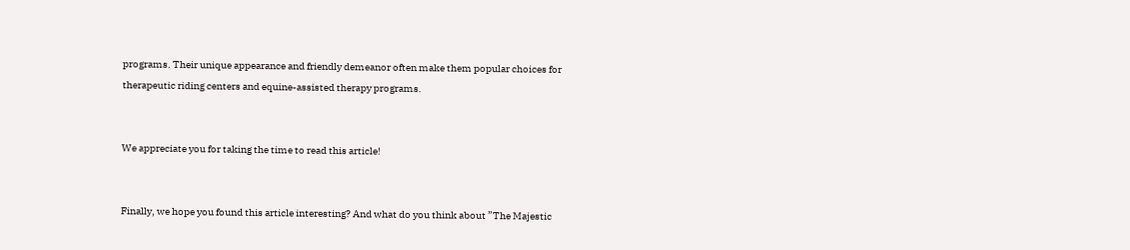programs. Their unique appearance and friendly demeanor often make them popular choices for therapeutic riding centers and equine-assisted therapy programs.


We appreciate you for taking the time to read this article!


Finally, we hope you found this article interesting? And what do you think about ”The Majestic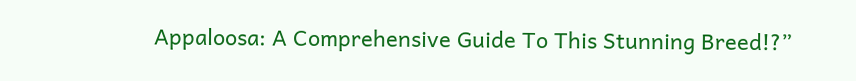Appaloosa: A Comprehensive Guide To This Stunning Breed!?”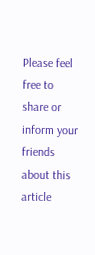Please feel free to share or inform your friends about this article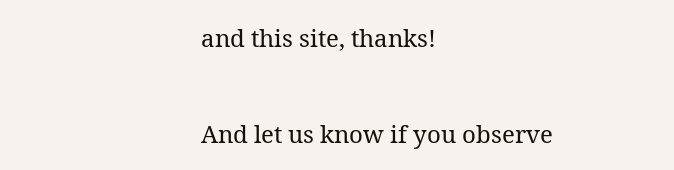and this site, thanks!

And let us know if you observe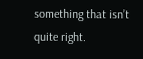something that isn’t quite right.